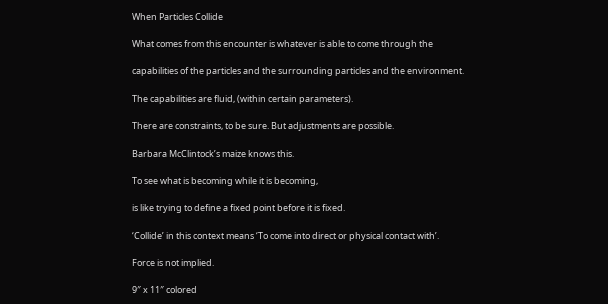When Particles Collide

What comes from this encounter is whatever is able to come through the

capabilities of the particles and the surrounding particles and the environment.

The capabilities are fluid, (within certain parameters).

There are constraints, to be sure. But adjustments are possible.

Barbara McClintock’s maize knows this.

To see what is becoming while it is becoming,

is like trying to define a fixed point before it is fixed.

‘Collide’ in this context means ‘To come into direct or physical contact with’.

Force is not implied.

9″ x 11″ colored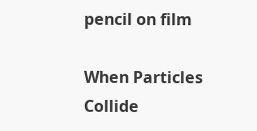pencil on film

When Particles Collide